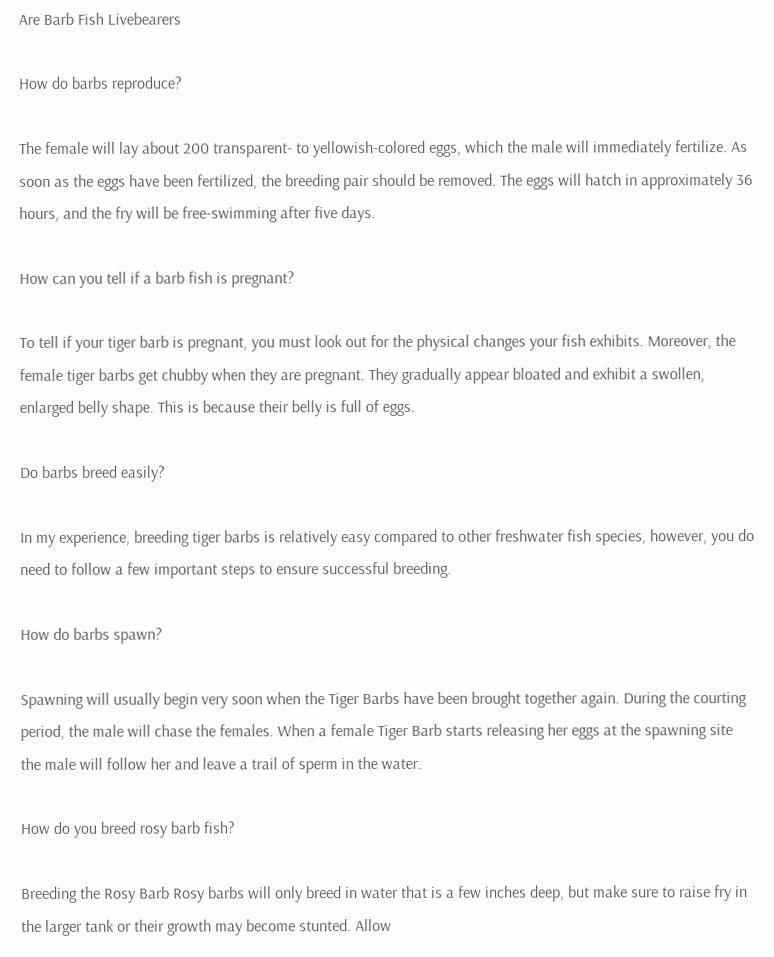Are Barb Fish Livebearers

How do barbs reproduce?

The female will lay about 200 transparent- to yellowish-colored eggs, which the male will immediately fertilize. As soon as the eggs have been fertilized, the breeding pair should be removed. The eggs will hatch in approximately 36 hours, and the fry will be free-swimming after five days.

How can you tell if a barb fish is pregnant?

To tell if your tiger barb is pregnant, you must look out for the physical changes your fish exhibits. Moreover, the female tiger barbs get chubby when they are pregnant. They gradually appear bloated and exhibit a swollen, enlarged belly shape. This is because their belly is full of eggs.

Do barbs breed easily?

In my experience, breeding tiger barbs is relatively easy compared to other freshwater fish species, however, you do need to follow a few important steps to ensure successful breeding.

How do barbs spawn?

Spawning will usually begin very soon when the Tiger Barbs have been brought together again. During the courting period, the male will chase the females. When a female Tiger Barb starts releasing her eggs at the spawning site the male will follow her and leave a trail of sperm in the water.

How do you breed rosy barb fish?

Breeding the Rosy Barb Rosy barbs will only breed in water that is a few inches deep, but make sure to raise fry in the larger tank or their growth may become stunted. Allow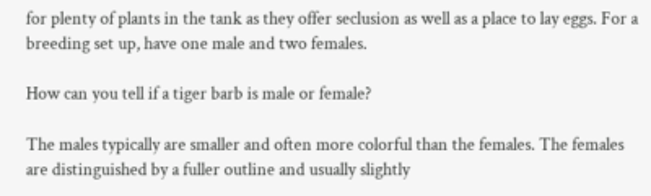for plenty of plants in the tank as they offer seclusion as well as a place to lay eggs. For a breeding set up, have one male and two females.

How can you tell if a tiger barb is male or female?

The males typically are smaller and often more colorful than the females. The females are distinguished by a fuller outline and usually slightly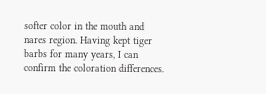softer color in the mouth and nares region. Having kept tiger barbs for many years, I can confirm the coloration differences.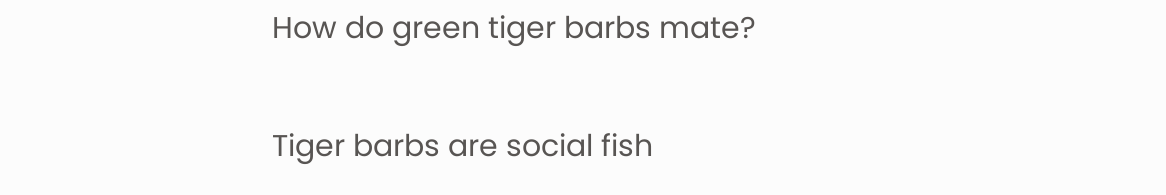How do green tiger barbs mate?

Tiger barbs are social fish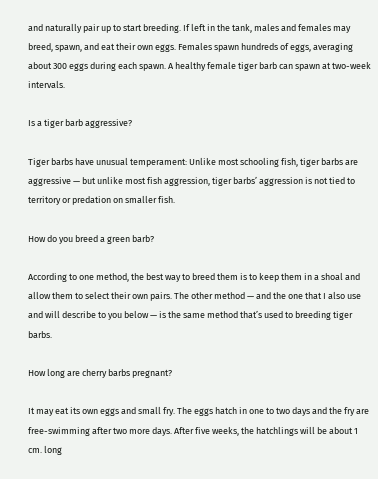and naturally pair up to start breeding. If left in the tank, males and females may breed, spawn, and eat their own eggs. Females spawn hundreds of eggs, averaging about 300 eggs during each spawn. A healthy female tiger barb can spawn at two-week intervals.

Is a tiger barb aggressive?

Tiger barbs have unusual temperament: Unlike most schooling fish, tiger barbs are aggressive — but unlike most fish aggression, tiger barbs’ aggression is not tied to territory or predation on smaller fish.

How do you breed a green barb?

According to one method, the best way to breed them is to keep them in a shoal and allow them to select their own pairs. The other method — and the one that I also use and will describe to you below — is the same method that’s used to breeding tiger barbs.

How long are cherry barbs pregnant?

It may eat its own eggs and small fry. The eggs hatch in one to two days and the fry are free-swimming after two more days. After five weeks, the hatchlings will be about 1 cm. long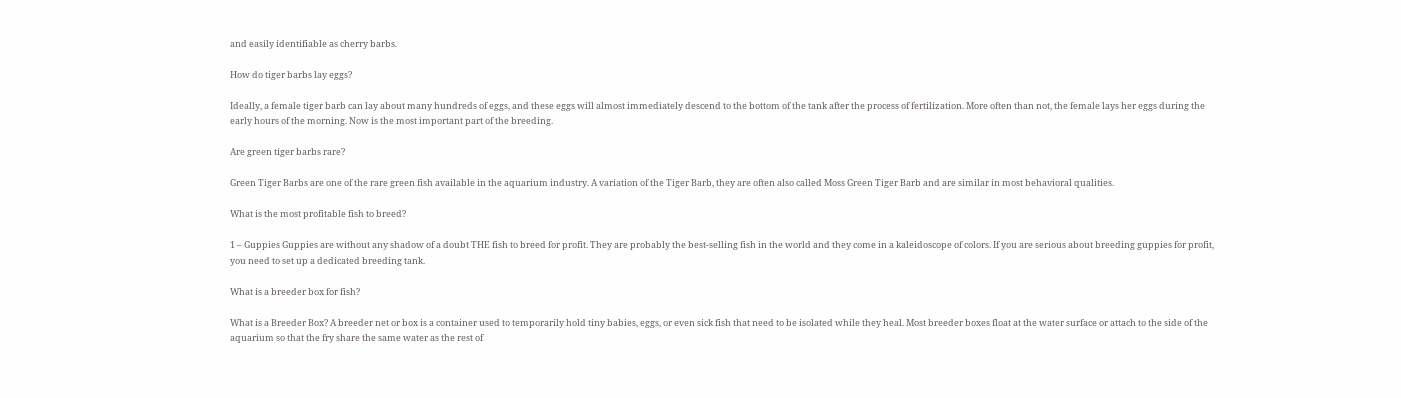and easily identifiable as cherry barbs.

How do tiger barbs lay eggs?

Ideally, a female tiger barb can lay about many hundreds of eggs, and these eggs will almost immediately descend to the bottom of the tank after the process of fertilization. More often than not, the female lays her eggs during the early hours of the morning. Now is the most important part of the breeding.

Are green tiger barbs rare?

Green Tiger Barbs are one of the rare green fish available in the aquarium industry. A variation of the Tiger Barb, they are often also called Moss Green Tiger Barb and are similar in most behavioral qualities.

What is the most profitable fish to breed?

1 – Guppies Guppies are without any shadow of a doubt THE fish to breed for profit. They are probably the best-selling fish in the world and they come in a kaleidoscope of colors. If you are serious about breeding guppies for profit, you need to set up a dedicated breeding tank.

What is a breeder box for fish?

What is a Breeder Box? A breeder net or box is a container used to temporarily hold tiny babies, eggs, or even sick fish that need to be isolated while they heal. Most breeder boxes float at the water surface or attach to the side of the aquarium so that the fry share the same water as the rest of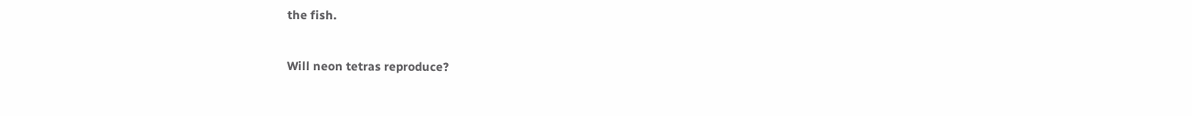the fish.

Will neon tetras reproduce?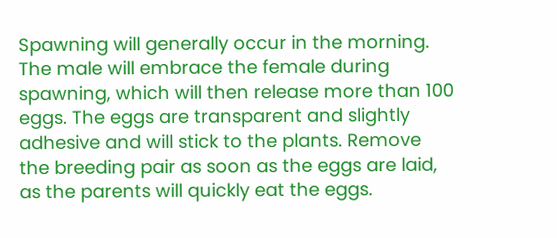Spawning will generally occur in the morning. The male will embrace the female during spawning, which will then release more than 100 eggs. The eggs are transparent and slightly adhesive and will stick to the plants. Remove the breeding pair as soon as the eggs are laid, as the parents will quickly eat the eggs.